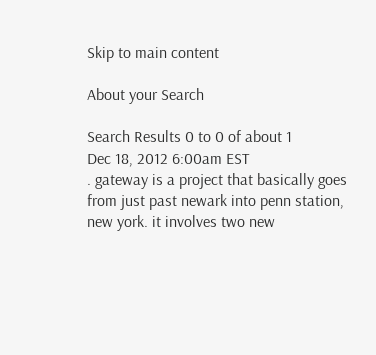Skip to main content

About your Search

Search Results 0 to 0 of about 1
Dec 18, 2012 6:00am EST
. gateway is a project that basically goes from just past newark into penn station, new york. it involves two new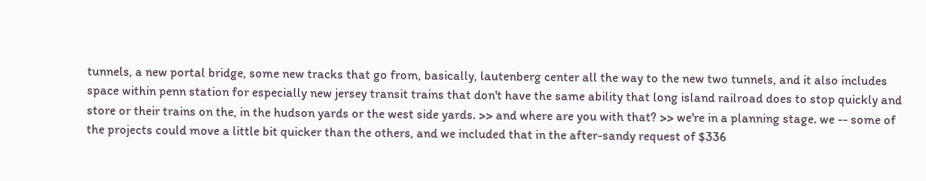tunnels, a new portal bridge, some new tracks that go from, basically, lautenberg center all the way to the new two tunnels, and it also includes space within penn station for especially new jersey transit trains that don't have the same ability that long island railroad does to stop quickly and store or their trains on the, in the hudson yards or the west side yards. >> and where are you with that? >> we're in a planning stage. we -- some of the projects could move a little bit quicker than the others, and we included that in the after-sandy request of $336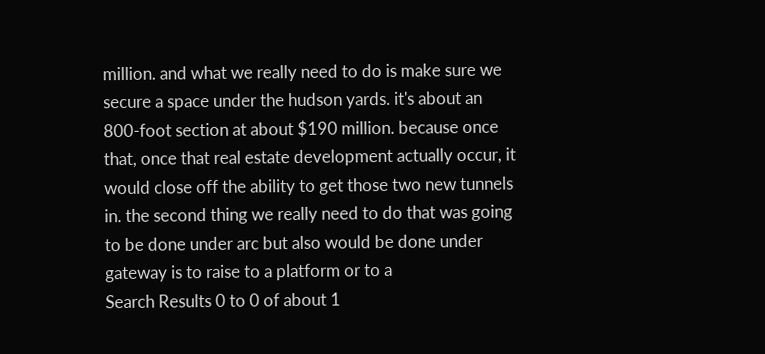million. and what we really need to do is make sure we secure a space under the hudson yards. it's about an 800-foot section at about $190 million. because once that, once that real estate development actually occur, it would close off the ability to get those two new tunnels in. the second thing we really need to do that was going to be done under arc but also would be done under gateway is to raise to a platform or to a
Search Results 0 to 0 of about 1